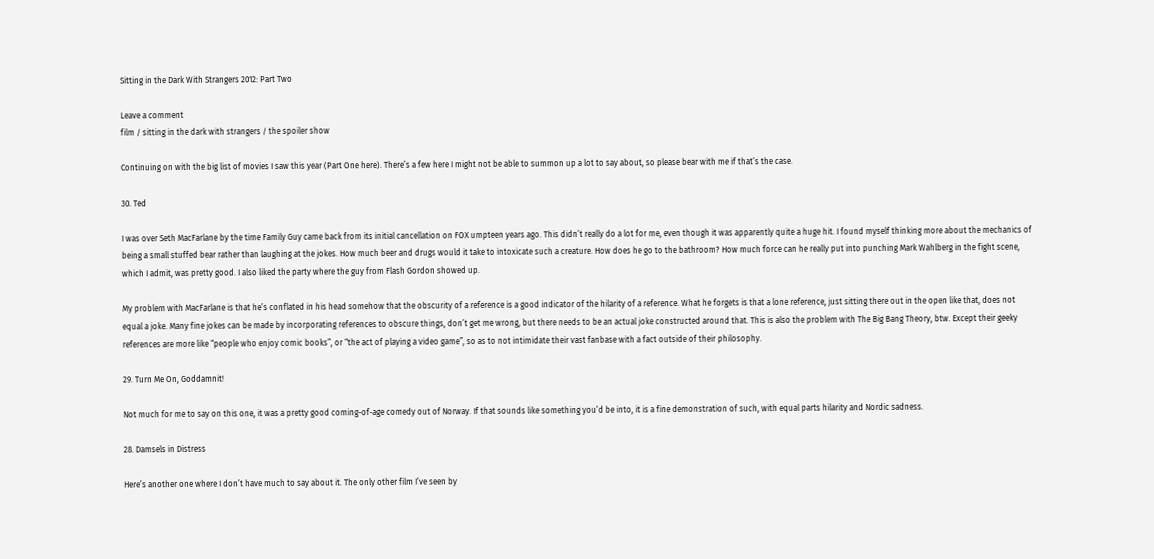Sitting in the Dark With Strangers 2012: Part Two

Leave a comment
film / sitting in the dark with strangers / the spoiler show

Continuing on with the big list of movies I saw this year (Part One here). There’s a few here I might not be able to summon up a lot to say about, so please bear with me if that’s the case.

30. Ted

I was over Seth MacFarlane by the time Family Guy came back from its initial cancellation on FOX umpteen years ago. This didn’t really do a lot for me, even though it was apparently quite a huge hit. I found myself thinking more about the mechanics of being a small stuffed bear rather than laughing at the jokes. How much beer and drugs would it take to intoxicate such a creature. How does he go to the bathroom? How much force can he really put into punching Mark Wahlberg in the fight scene, which I admit, was pretty good. I also liked the party where the guy from Flash Gordon showed up.

My problem with MacFarlane is that he’s conflated in his head somehow that the obscurity of a reference is a good indicator of the hilarity of a reference. What he forgets is that a lone reference, just sitting there out in the open like that, does not equal a joke. Many fine jokes can be made by incorporating references to obscure things, don’t get me wrong, but there needs to be an actual joke constructed around that. This is also the problem with The Big Bang Theory, btw. Except their geeky references are more like “people who enjoy comic books”, or “the act of playing a video game”, so as to not intimidate their vast fanbase with a fact outside of their philosophy.

29. Turn Me On, Goddamnit!

Not much for me to say on this one, it was a pretty good coming-of-age comedy out of Norway. If that sounds like something you’d be into, it is a fine demonstration of such, with equal parts hilarity and Nordic sadness.

28. Damsels in Distress

Here’s another one where I don’t have much to say about it. The only other film I’ve seen by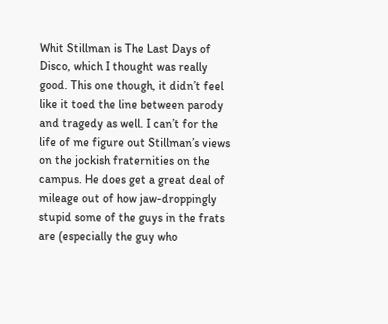Whit Stillman is The Last Days of Disco, which I thought was really good. This one though, it didn’t feel like it toed the line between parody and tragedy as well. I can’t for the life of me figure out Stillman’s views on the jockish fraternities on the campus. He does get a great deal of mileage out of how jaw-droppingly stupid some of the guys in the frats are (especially the guy who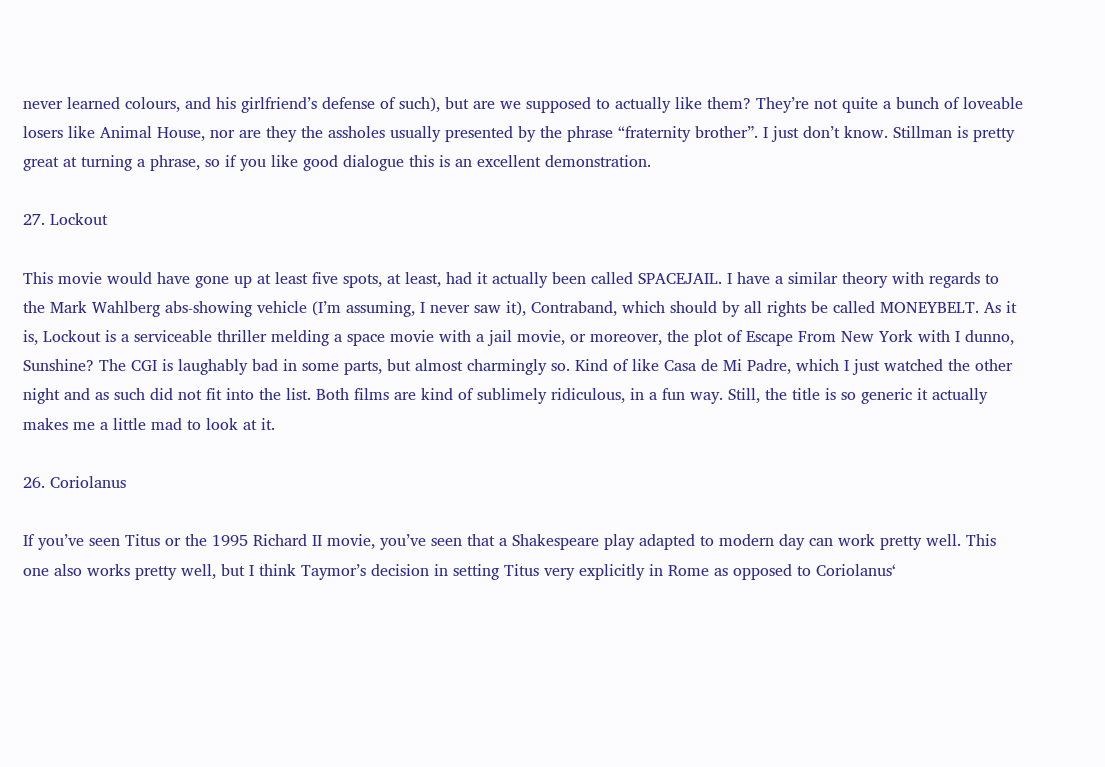never learned colours, and his girlfriend’s defense of such), but are we supposed to actually like them? They’re not quite a bunch of loveable losers like Animal House, nor are they the assholes usually presented by the phrase “fraternity brother”. I just don’t know. Stillman is pretty great at turning a phrase, so if you like good dialogue this is an excellent demonstration.

27. Lockout

This movie would have gone up at least five spots, at least, had it actually been called SPACEJAIL. I have a similar theory with regards to the Mark Wahlberg abs-showing vehicle (I’m assuming, I never saw it), Contraband, which should by all rights be called MONEYBELT. As it is, Lockout is a serviceable thriller melding a space movie with a jail movie, or moreover, the plot of Escape From New York with I dunno, Sunshine? The CGI is laughably bad in some parts, but almost charmingly so. Kind of like Casa de Mi Padre, which I just watched the other night and as such did not fit into the list. Both films are kind of sublimely ridiculous, in a fun way. Still, the title is so generic it actually makes me a little mad to look at it.

26. Coriolanus

If you’ve seen Titus or the 1995 Richard II movie, you’ve seen that a Shakespeare play adapted to modern day can work pretty well. This one also works pretty well, but I think Taymor’s decision in setting Titus very explicitly in Rome as opposed to Coriolanus‘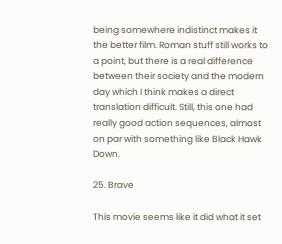being somewhere indistinct makes it the better film. Roman stuff still works to a point, but there is a real difference between their society and the modern day which I think makes a direct translation difficult. Still, this one had really good action sequences, almost on par with something like Black Hawk Down.

25. Brave

This movie seems like it did what it set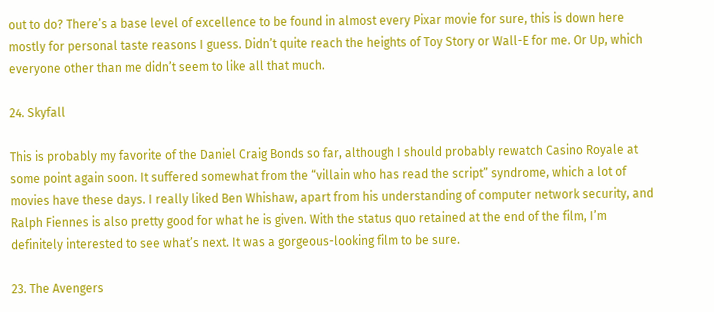out to do? There’s a base level of excellence to be found in almost every Pixar movie for sure, this is down here mostly for personal taste reasons I guess. Didn’t quite reach the heights of Toy Story or Wall-E for me. Or Up, which everyone other than me didn’t seem to like all that much.

24. Skyfall

This is probably my favorite of the Daniel Craig Bonds so far, although I should probably rewatch Casino Royale at some point again soon. It suffered somewhat from the “villain who has read the script” syndrome, which a lot of movies have these days. I really liked Ben Whishaw, apart from his understanding of computer network security, and Ralph Fiennes is also pretty good for what he is given. With the status quo retained at the end of the film, I’m definitely interested to see what’s next. It was a gorgeous-looking film to be sure.

23. The Avengers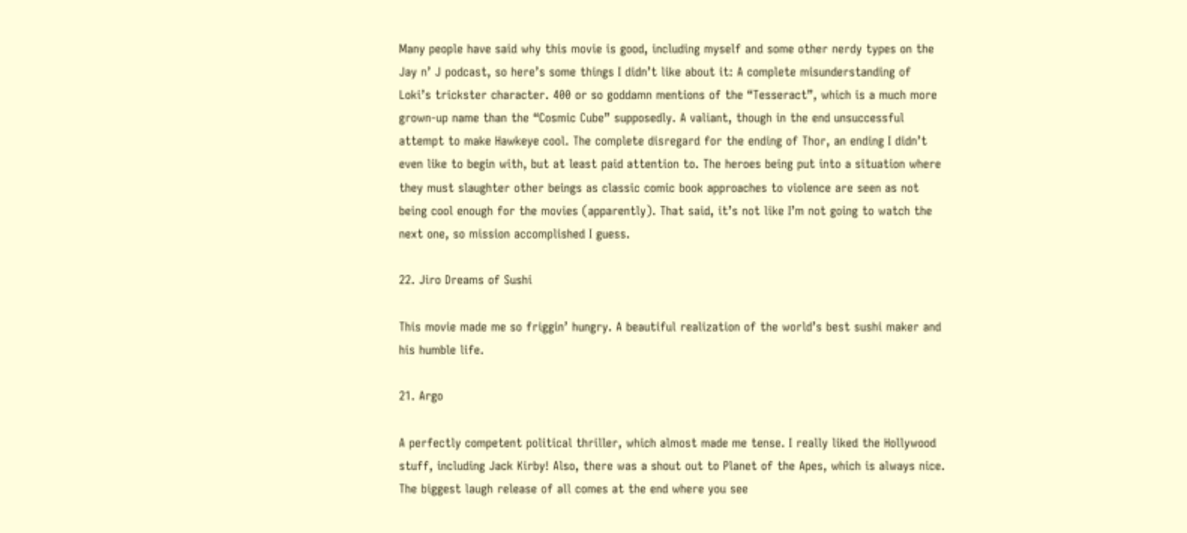Many people have said why this movie is good, including myself and some other nerdy types on the Jay n’ J podcast, so here’s some things I didn’t like about it: A complete misunderstanding of Loki’s trickster character. 400 or so goddamn mentions of the “Tesseract”, which is a much more grown-up name than the “Cosmic Cube” supposedly. A valiant, though in the end unsuccessful attempt to make Hawkeye cool. The complete disregard for the ending of Thor, an ending I didn’t even like to begin with, but at least paid attention to. The heroes being put into a situation where they must slaughter other beings as classic comic book approaches to violence are seen as not being cool enough for the movies (apparently). That said, it’s not like I’m not going to watch the next one, so mission accomplished I guess.

22. Jiro Dreams of Sushi

This movie made me so friggin’ hungry. A beautiful realization of the world’s best sushi maker and his humble life.

21. Argo

A perfectly competent political thriller, which almost made me tense. I really liked the Hollywood stuff, including Jack Kirby! Also, there was a shout out to Planet of the Apes, which is always nice. The biggest laugh release of all comes at the end where you see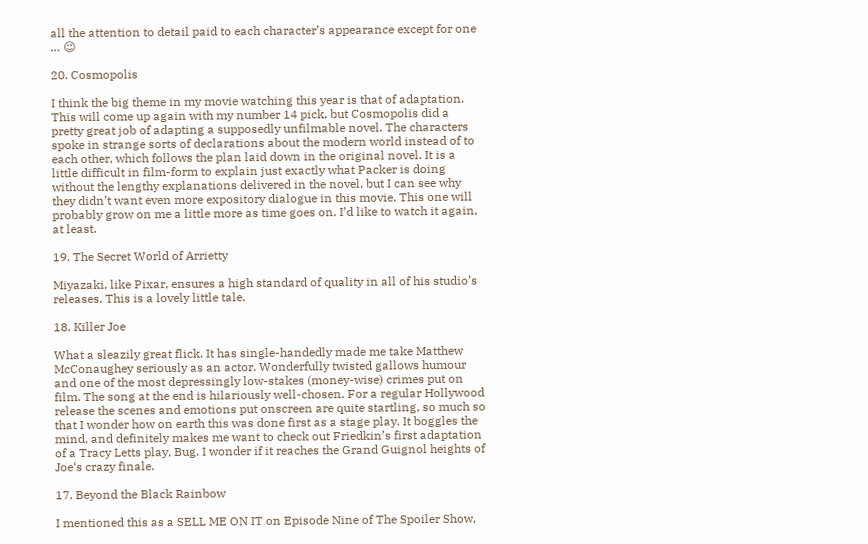all the attention to detail paid to each character’s appearance except for one … 😉

20. Cosmopolis

I think the big theme in my movie watching this year is that of adaptation. This will come up again with my number 14 pick, but Cosmopolis did a pretty great job of adapting a supposedly unfilmable novel. The characters spoke in strange sorts of declarations about the modern world instead of to each other, which follows the plan laid down in the original novel. It is a little difficult in film-form to explain just exactly what Packer is doing without the lengthy explanations delivered in the novel, but I can see why they didn’t want even more expository dialogue in this movie. This one will probably grow on me a little more as time goes on. I’d like to watch it again, at least.

19. The Secret World of Arrietty

Miyazaki, like Pixar, ensures a high standard of quality in all of his studio’s releases. This is a lovely little tale.

18. Killer Joe

What a sleazily great flick. It has single-handedly made me take Matthew McConaughey seriously as an actor. Wonderfully twisted gallows humour and one of the most depressingly low-stakes (money-wise) crimes put on film. The song at the end is hilariously well-chosen. For a regular Hollywood release the scenes and emotions put onscreen are quite startling, so much so that I wonder how on earth this was done first as a stage play. It boggles the mind, and definitely makes me want to check out Friedkin’s first adaptation of a Tracy Letts play, Bug. I wonder if it reaches the Grand Guignol heights of Joe‘s crazy finale.

17. Beyond the Black Rainbow

I mentioned this as a SELL ME ON IT on Episode Nine of The Spoiler Show,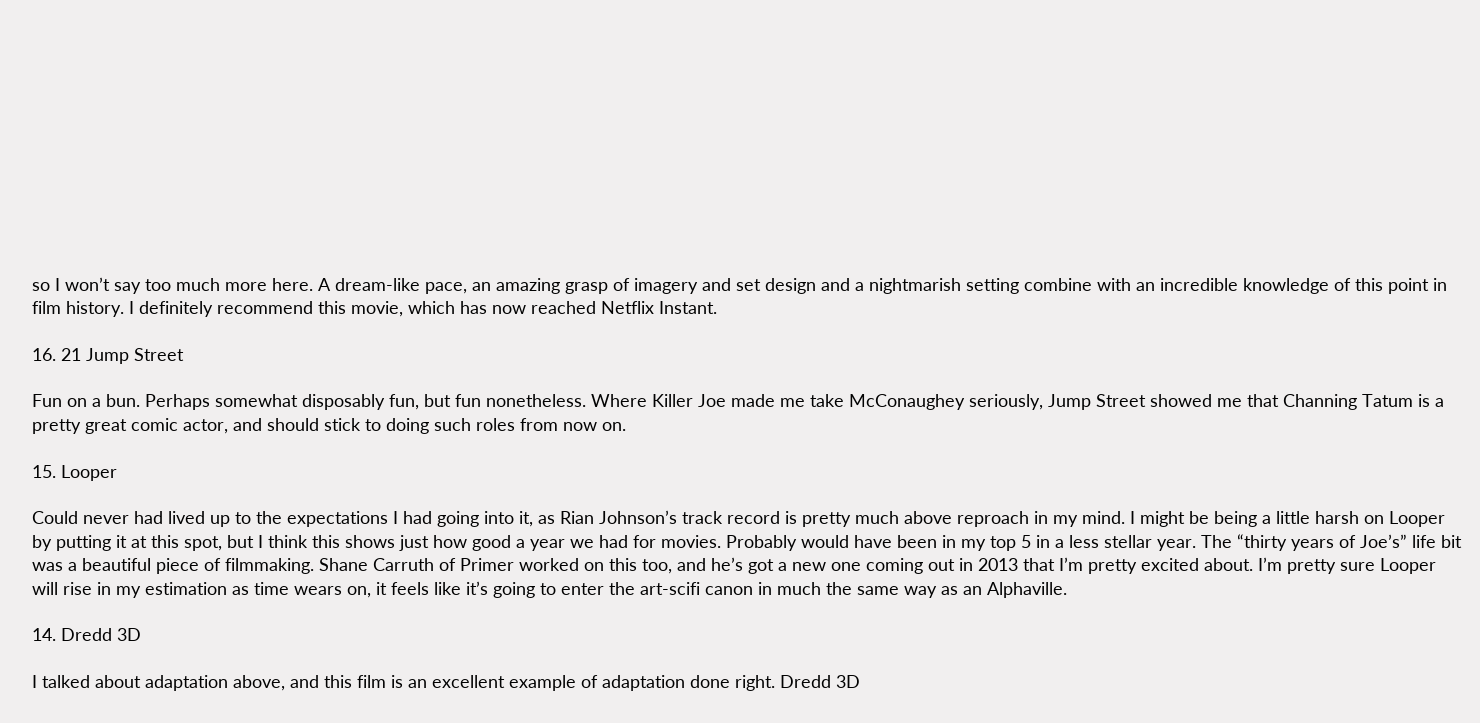so I won’t say too much more here. A dream-like pace, an amazing grasp of imagery and set design and a nightmarish setting combine with an incredible knowledge of this point in film history. I definitely recommend this movie, which has now reached Netflix Instant.

16. 21 Jump Street

Fun on a bun. Perhaps somewhat disposably fun, but fun nonetheless. Where Killer Joe made me take McConaughey seriously, Jump Street showed me that Channing Tatum is a pretty great comic actor, and should stick to doing such roles from now on.

15. Looper

Could never had lived up to the expectations I had going into it, as Rian Johnson’s track record is pretty much above reproach in my mind. I might be being a little harsh on Looper by putting it at this spot, but I think this shows just how good a year we had for movies. Probably would have been in my top 5 in a less stellar year. The “thirty years of Joe’s” life bit was a beautiful piece of filmmaking. Shane Carruth of Primer worked on this too, and he’s got a new one coming out in 2013 that I’m pretty excited about. I’m pretty sure Looper will rise in my estimation as time wears on, it feels like it’s going to enter the art-scifi canon in much the same way as an Alphaville.

14. Dredd 3D

I talked about adaptation above, and this film is an excellent example of adaptation done right. Dredd 3D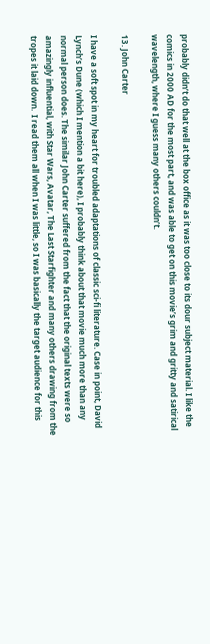probably didn’t do that well at the box office as it was too close to its dour subject material. I like the comics in 2000 AD for the most part, and was able to get on this movie’s grim and gritty and satirical wavelength, where I guess many others couldn’t.

13. John Carter

I have a soft spot in my heart for troubled adaptations of classic sci-fi literature. Case in point, David Lynch’s Dune (which I mention a bit here), I probably think about that movie much more than any normal person does. The similar John Carter suffered from the fact that the original texts were so amazingly influential, with Star Wars, Avatar, The Last Starfighter and many others drawing from the tropes it laid down.  I read them all when I was little, so I was basically the target audience for this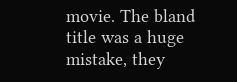movie. The bland title was a huge mistake, they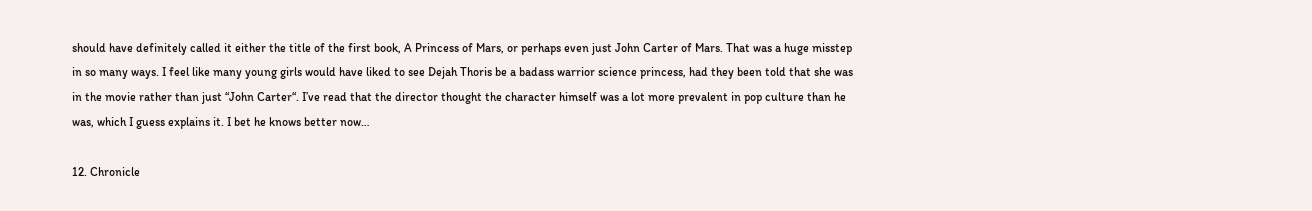should have definitely called it either the title of the first book, A Princess of Mars, or perhaps even just John Carter of Mars. That was a huge misstep in so many ways. I feel like many young girls would have liked to see Dejah Thoris be a badass warrior science princess, had they been told that she was in the movie rather than just “John Carter“. I’ve read that the director thought the character himself was a lot more prevalent in pop culture than he was, which I guess explains it. I bet he knows better now…

12. Chronicle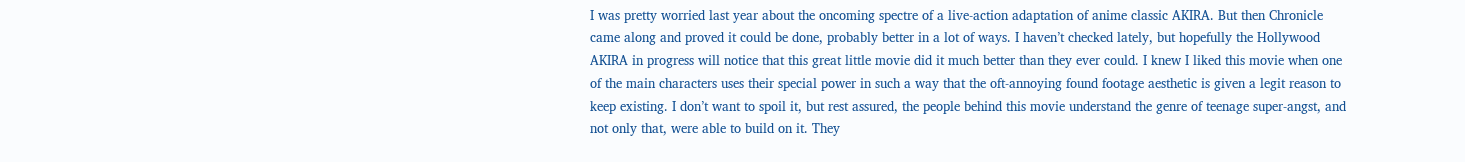I was pretty worried last year about the oncoming spectre of a live-action adaptation of anime classic AKIRA. But then Chronicle came along and proved it could be done, probably better in a lot of ways. I haven’t checked lately, but hopefully the Hollywood AKIRA in progress will notice that this great little movie did it much better than they ever could. I knew I liked this movie when one of the main characters uses their special power in such a way that the oft-annoying found footage aesthetic is given a legit reason to keep existing. I don’t want to spoil it, but rest assured, the people behind this movie understand the genre of teenage super-angst, and not only that, were able to build on it. They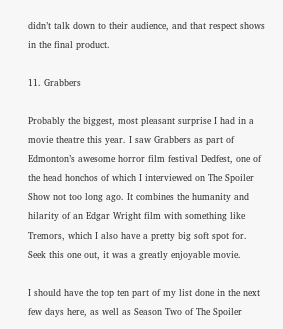didn’t talk down to their audience, and that respect shows in the final product.

11. Grabbers

Probably the biggest, most pleasant surprise I had in a movie theatre this year. I saw Grabbers as part of Edmonton’s awesome horror film festival Dedfest, one of the head honchos of which I interviewed on The Spoiler Show not too long ago. It combines the humanity and hilarity of an Edgar Wright film with something like Tremors, which I also have a pretty big soft spot for. Seek this one out, it was a greatly enjoyable movie.

I should have the top ten part of my list done in the next few days here, as well as Season Two of The Spoiler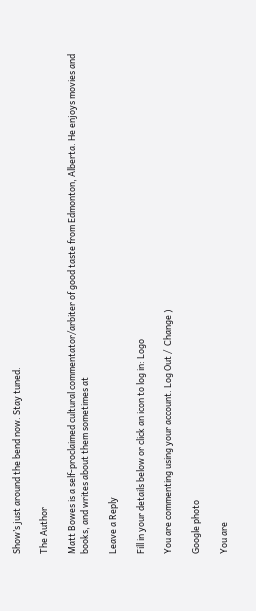Show’s just around the bend now. Stay tuned.

The Author

Matt Bowes is a self-proclaimed cultural commentator/arbiter of good taste from Edmonton, Alberta. He enjoys movies and books, and writes about them sometimes at

Leave a Reply

Fill in your details below or click an icon to log in: Logo

You are commenting using your account. Log Out /  Change )

Google photo

You are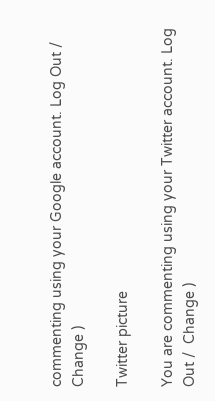commenting using your Google account. Log Out /  Change )

Twitter picture

You are commenting using your Twitter account. Log Out /  Change )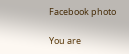Facebook photo

You are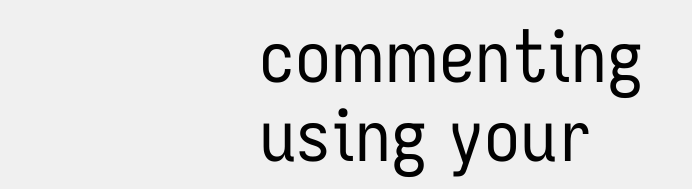commenting using your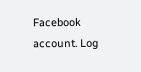Facebook account. Log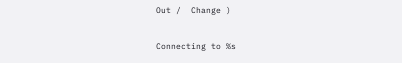Out /  Change )

Connecting to %s